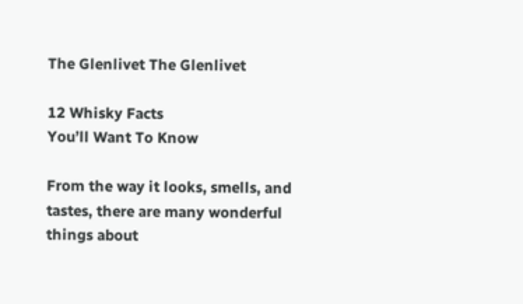The Glenlivet The Glenlivet

12 Whisky Facts
You’ll Want To Know

From the way it looks, smells, and tastes, there are many wonderful things about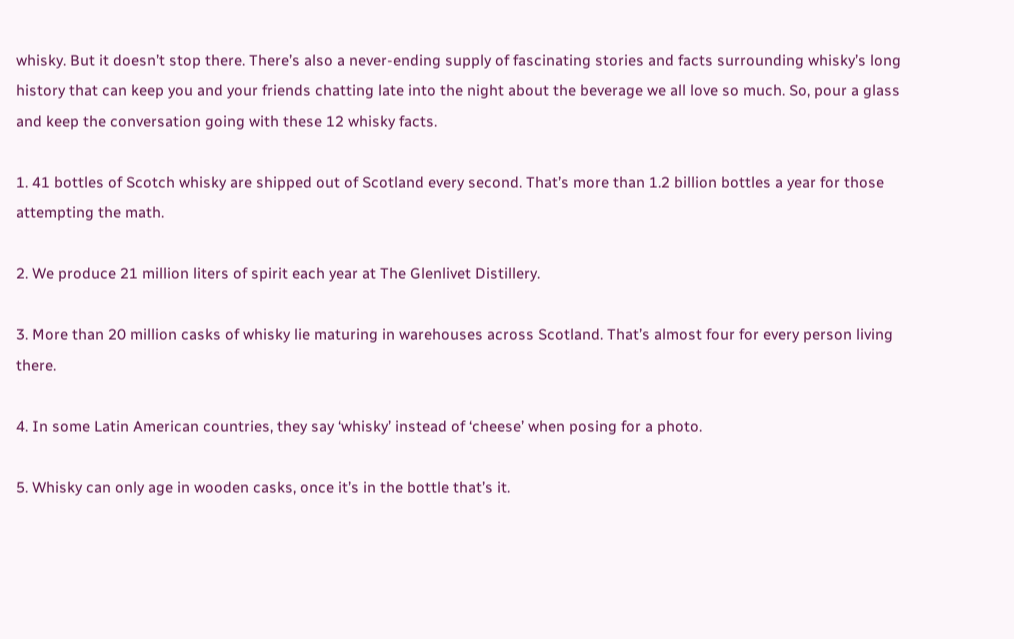whisky. But it doesn’t stop there. There’s also a never-ending supply of fascinating stories and facts surrounding whisky’s long history that can keep you and your friends chatting late into the night about the beverage we all love so much. So, pour a glass and keep the conversation going with these 12 whisky facts.

1. 41 bottles of Scotch whisky are shipped out of Scotland every second. That’s more than 1.2 billion bottles a year for those attempting the math.

2. We produce 21 million liters of spirit each year at The Glenlivet Distillery.

3. More than 20 million casks of whisky lie maturing in warehouses across Scotland. That’s almost four for every person living there.

4. In some Latin American countries, they say ‘whisky’ instead of ‘cheese’ when posing for a photo.

5. Whisky can only age in wooden casks, once it’s in the bottle that’s it.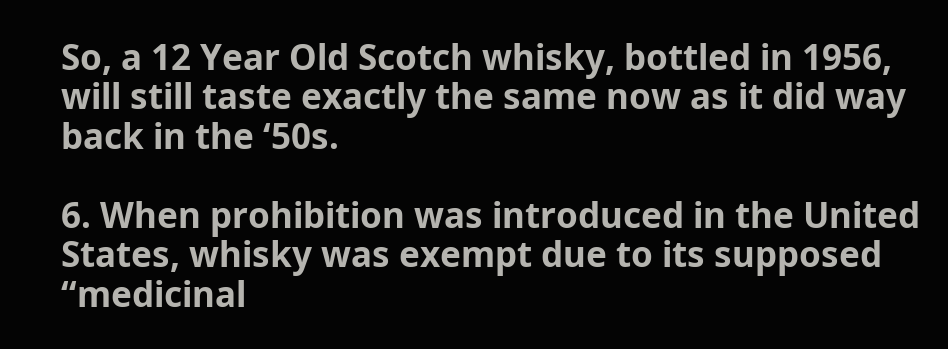So, a 12 Year Old Scotch whisky, bottled in 1956, will still taste exactly the same now as it did way back in the ‘50s.

6. When prohibition was introduced in the United States, whisky was exempt due to its supposed “medicinal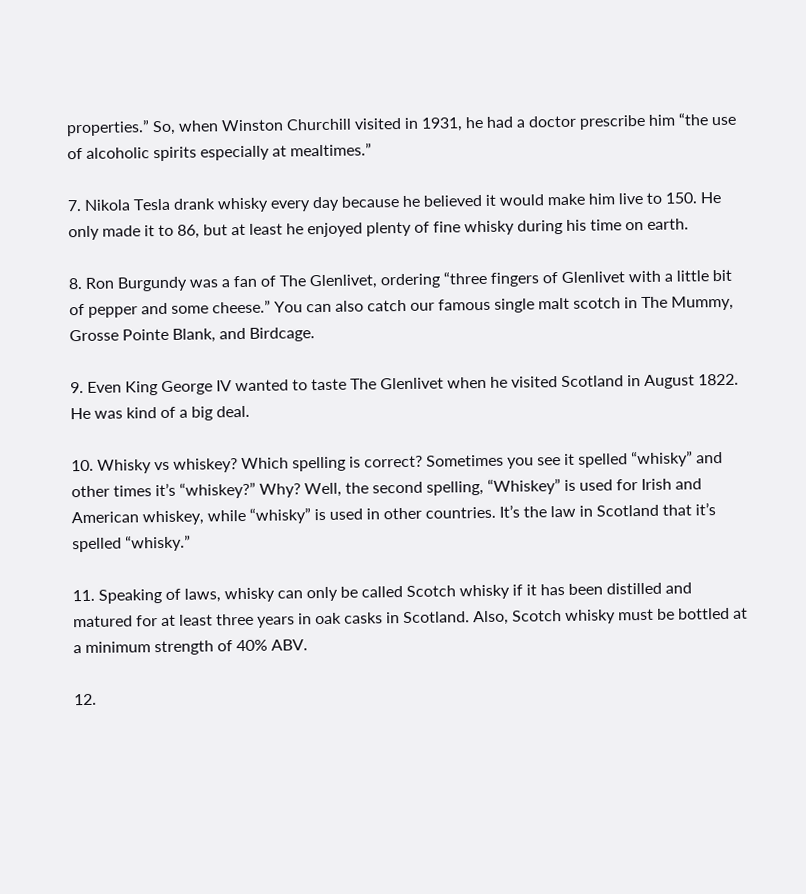properties.” So, when Winston Churchill visited in 1931, he had a doctor prescribe him “the use of alcoholic spirits especially at mealtimes.”

7. Nikola Tesla drank whisky every day because he believed it would make him live to 150. He only made it to 86, but at least he enjoyed plenty of fine whisky during his time on earth.

8. Ron Burgundy was a fan of The Glenlivet, ordering “three fingers of Glenlivet with a little bit of pepper and some cheese.” You can also catch our famous single malt scotch in The Mummy, Grosse Pointe Blank, and Birdcage.

9. Even King George IV wanted to taste The Glenlivet when he visited Scotland in August 1822. He was kind of a big deal.

10. Whisky vs whiskey? Which spelling is correct? Sometimes you see it spelled “whisky” and other times it’s “whiskey?” Why? Well, the second spelling, “Whiskey” is used for Irish and American whiskey, while “whisky” is used in other countries. It’s the law in Scotland that it’s spelled “whisky.”

11. Speaking of laws, whisky can only be called Scotch whisky if it has been distilled and matured for at least three years in oak casks in Scotland. Also, Scotch whisky must be bottled at a minimum strength of 40% ABV.

12.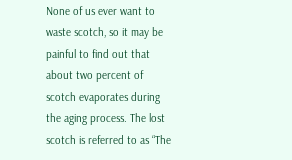None of us ever want to waste scotch, so it may be painful to find out that about two percent of scotch evaporates during the aging process. The lost scotch is referred to as “The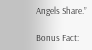Angels Share.”

Bonus Fact: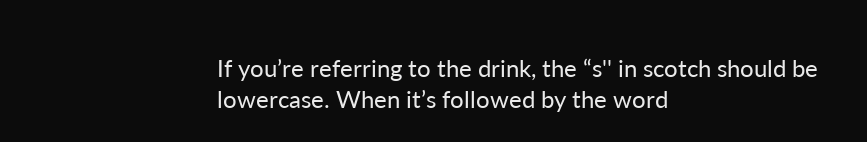If you’re referring to the drink, the “s'' in scotch should be lowercase. When it’s followed by the word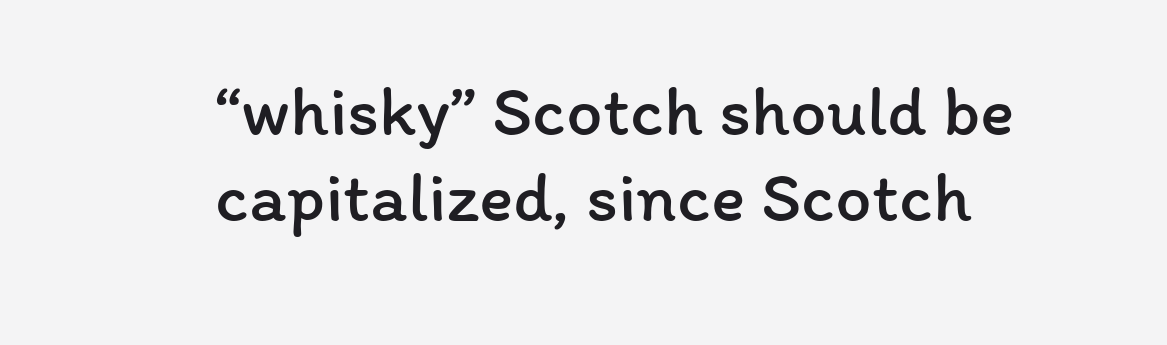“whisky” Scotch should be capitalized, since Scotch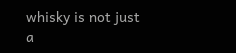whisky is not just a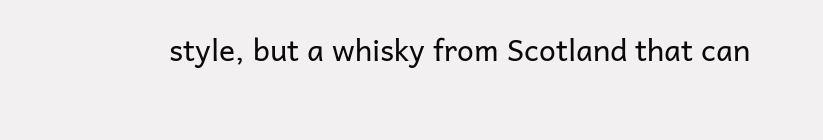style, but a whisky from Scotland that can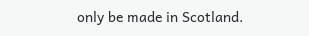only be made in Scotland.